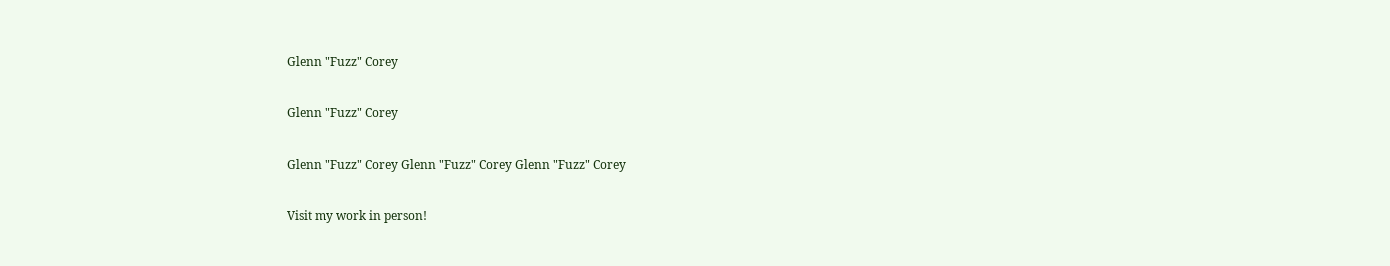Glenn "Fuzz" Corey

Glenn "Fuzz" Corey

Glenn "Fuzz" Corey Glenn "Fuzz" Corey Glenn "Fuzz" Corey

Visit my work in person!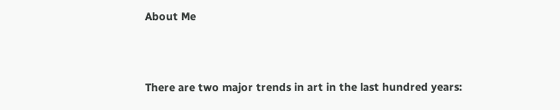About Me


There are two major trends in art in the last hundred years: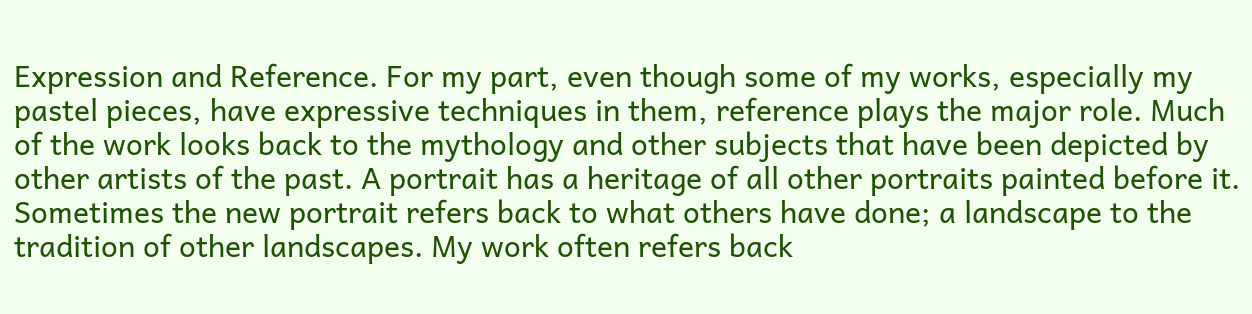Expression and Reference. For my part, even though some of my works, especially my pastel pieces, have expressive techniques in them, reference plays the major role. Much of the work looks back to the mythology and other subjects that have been depicted by other artists of the past. A portrait has a heritage of all other portraits painted before it. Sometimes the new portrait refers back to what others have done; a landscape to the tradition of other landscapes. My work often refers back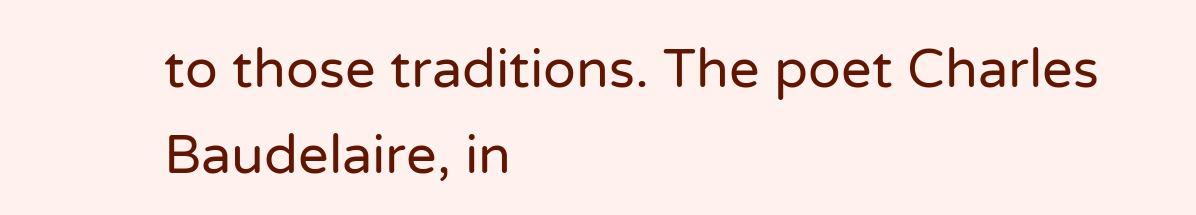to those traditions. The poet Charles Baudelaire, in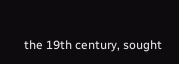the 19th century, sought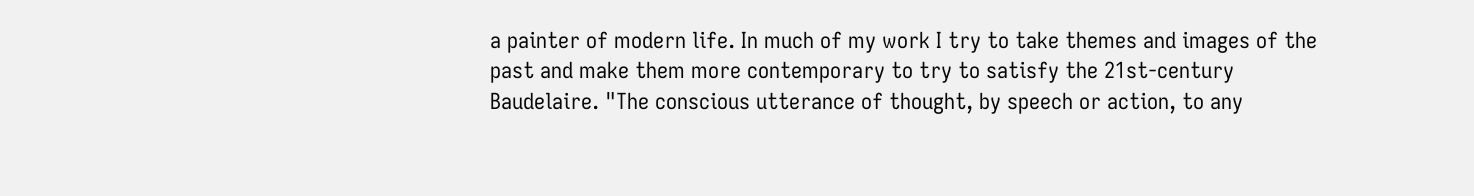a painter of modern life. In much of my work I try to take themes and images of the past and make them more contemporary to try to satisfy the 21st-century Baudelaire. "The conscious utterance of thought, by speech or action, to any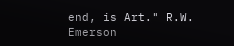end, is Art." R.W. Emerson